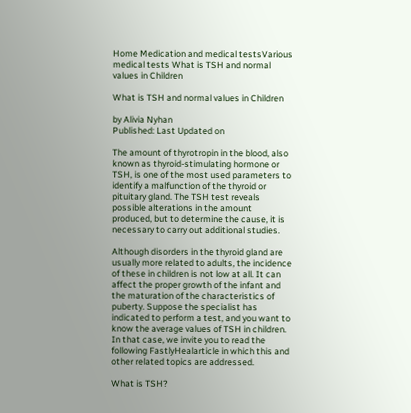Home Medication and medical testsVarious medical tests What is TSH and normal values in Children

What is TSH and normal values in Children

by Alivia Nyhan
Published: Last Updated on

The amount of thyrotropin in the blood, also known as thyroid-stimulating hormone or TSH, is one of the most used parameters to identify a malfunction of the thyroid or pituitary gland. The TSH test reveals possible alterations in the amount produced, but to determine the cause, it is necessary to carry out additional studies.

Although disorders in the thyroid gland are usually more related to adults, the incidence of these in children is not low at all. It can affect the proper growth of the infant and the maturation of the characteristics of puberty. Suppose the specialist has indicated to perform a test, and you want to know the average values of TSH in children. In that case, we invite you to read the following FastlyHealarticle in which this and other related topics are addressed.

What is TSH?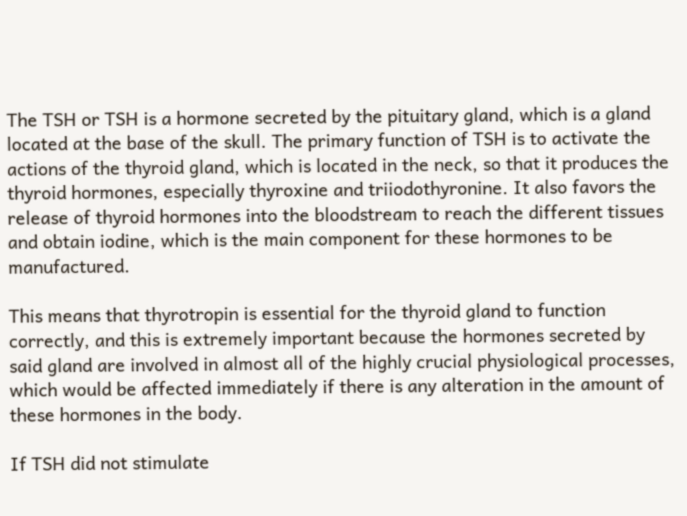The TSH or TSH is a hormone secreted by the pituitary gland, which is a gland located at the base of the skull. The primary function of TSH is to activate the actions of the thyroid gland, which is located in the neck, so that it produces the thyroid hormones, especially thyroxine and triiodothyronine. It also favors the release of thyroid hormones into the bloodstream to reach the different tissues and obtain iodine, which is the main component for these hormones to be manufactured.

This means that thyrotropin is essential for the thyroid gland to function correctly, and this is extremely important because the hormones secreted by said gland are involved in almost all of the highly crucial physiological processes, which would be affected immediately if there is any alteration in the amount of these hormones in the body.

If TSH did not stimulate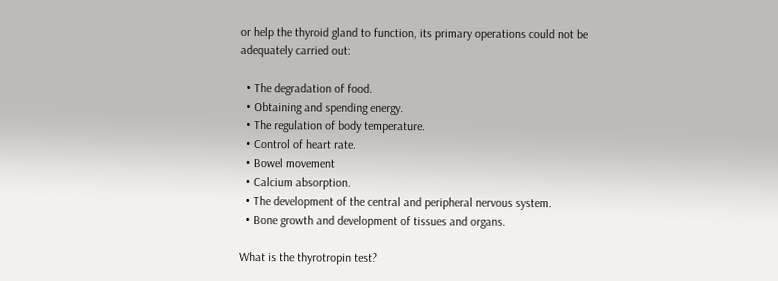or help the thyroid gland to function, its primary operations could not be adequately carried out:

  • The degradation of food.
  • Obtaining and spending energy.
  • The regulation of body temperature.
  • Control of heart rate.
  • Bowel movement
  • Calcium absorption.
  • The development of the central and peripheral nervous system.
  • Bone growth and development of tissues and organs.

What is the thyrotropin test?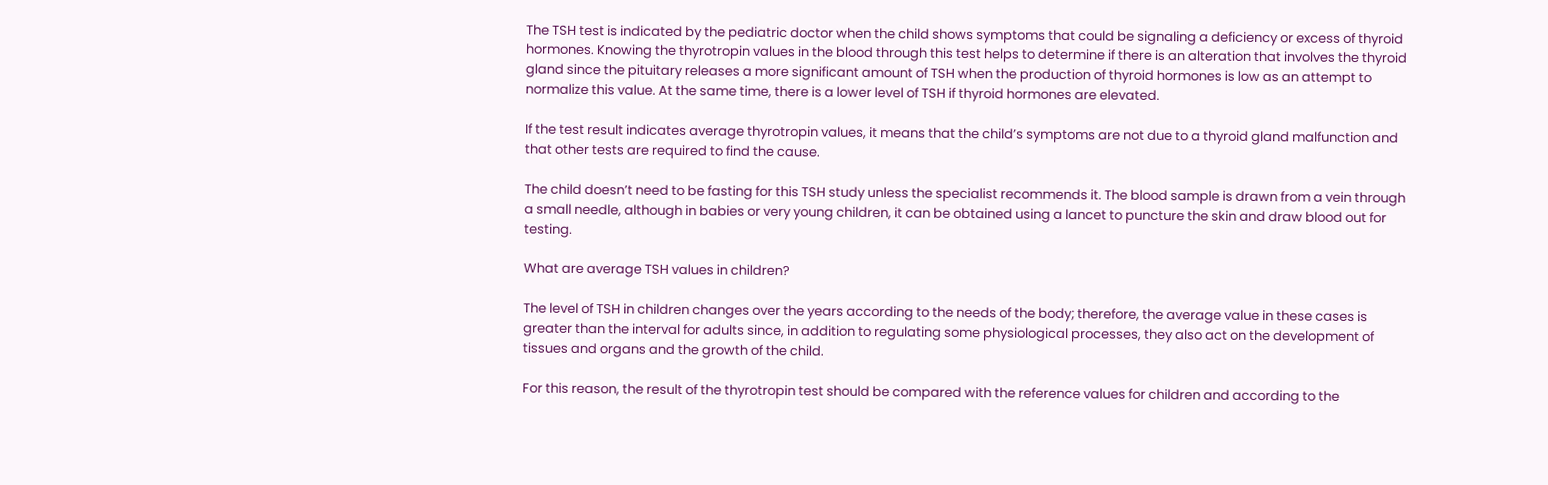The TSH test is indicated by the pediatric doctor when the child shows symptoms that could be signaling a deficiency or excess of thyroid hormones. Knowing the thyrotropin values in the blood through this test helps to determine if there is an alteration that involves the thyroid gland since the pituitary releases a more significant amount of TSH when the production of thyroid hormones is low as an attempt to normalize this value. At the same time, there is a lower level of TSH if thyroid hormones are elevated.

If the test result indicates average thyrotropin values, it means that the child’s symptoms are not due to a thyroid gland malfunction and that other tests are required to find the cause.

The child doesn’t need to be fasting for this TSH study unless the specialist recommends it. The blood sample is drawn from a vein through a small needle, although in babies or very young children, it can be obtained using a lancet to puncture the skin and draw blood out for testing.

What are average TSH values in children?

The level of TSH in children changes over the years according to the needs of the body; therefore, the average value in these cases is greater than the interval for adults since, in addition to regulating some physiological processes, they also act on the development of tissues and organs and the growth of the child.

For this reason, the result of the thyrotropin test should be compared with the reference values for children and according to the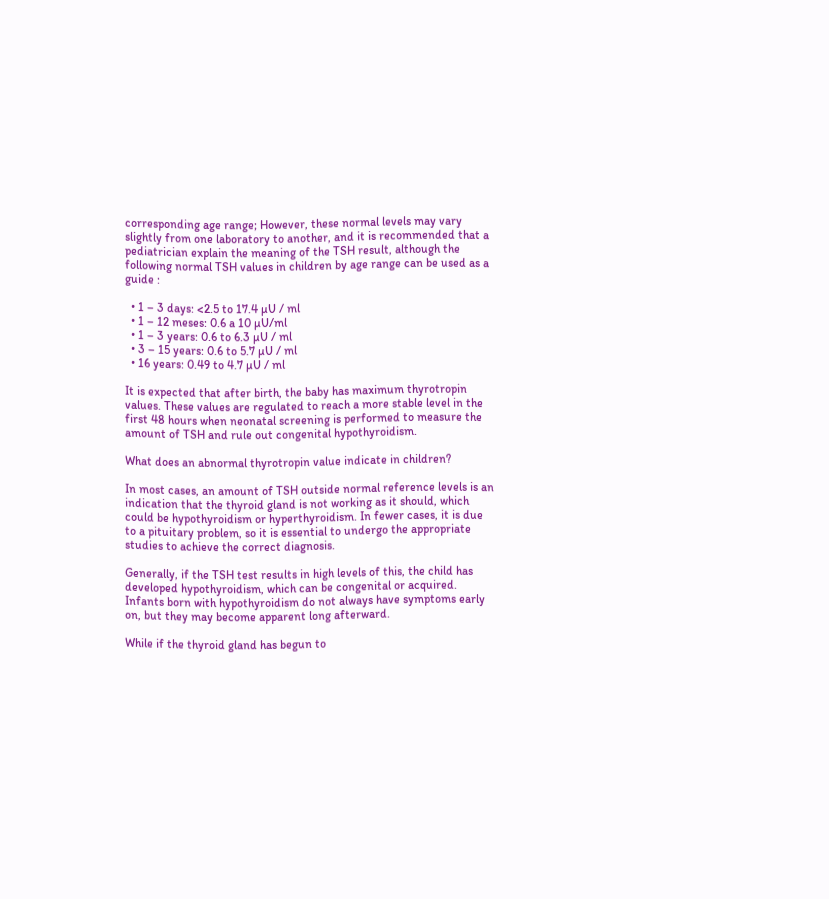corresponding age range; However, these normal levels may vary slightly from one laboratory to another, and it is recommended that a pediatrician explain the meaning of the TSH result, although the following normal TSH values in children by age range can be used as a guide :

  • 1 – 3 days: <2.5 to 17.4 µU / ml
  • 1 – 12 meses: 0.6 a 10 µU/ml
  • 1 – 3 years: 0.6 to 6.3 µU / ml
  • 3 – 15 years: 0.6 to 5.7 µU / ml
  • 16 years: 0.49 to 4.7 µU / ml

It is expected that after birth, the baby has maximum thyrotropin values. These values are regulated to reach a more stable level in the first 48 hours when neonatal screening is performed to measure the amount of TSH and rule out congenital hypothyroidism.

What does an abnormal thyrotropin value indicate in children?

In most cases, an amount of TSH outside normal reference levels is an indication that the thyroid gland is not working as it should, which could be hypothyroidism or hyperthyroidism. In fewer cases, it is due to a pituitary problem, so it is essential to undergo the appropriate studies to achieve the correct diagnosis.

Generally, if the TSH test results in high levels of this, the child has developed hypothyroidism, which can be congenital or acquired. Infants born with hypothyroidism do not always have symptoms early on, but they may become apparent long afterward.

While if the thyroid gland has begun to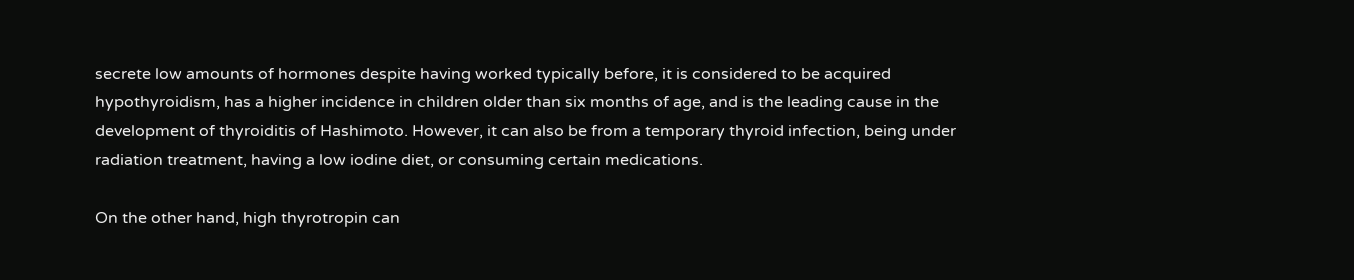secrete low amounts of hormones despite having worked typically before, it is considered to be acquired hypothyroidism, has a higher incidence in children older than six months of age, and is the leading cause in the development of thyroiditis of Hashimoto. However, it can also be from a temporary thyroid infection, being under radiation treatment, having a low iodine diet, or consuming certain medications.

On the other hand, high thyrotropin can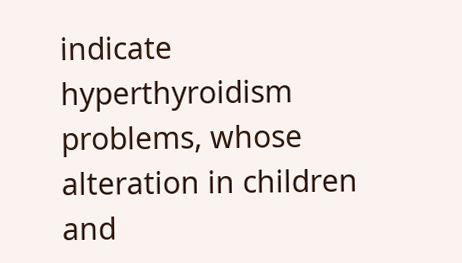indicate hyperthyroidism problems, whose alteration in children and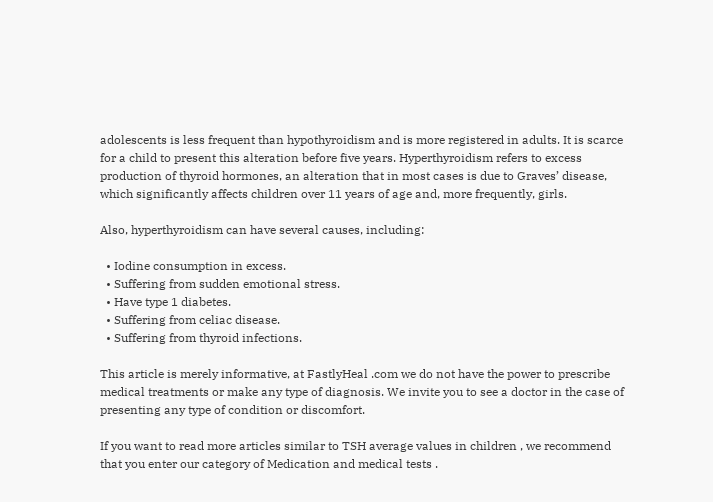adolescents is less frequent than hypothyroidism and is more registered in adults. It is scarce for a child to present this alteration before five years. Hyperthyroidism refers to excess production of thyroid hormones, an alteration that in most cases is due to Graves’ disease, which significantly affects children over 11 years of age and, more frequently, girls.

Also, hyperthyroidism can have several causes, including:

  • Iodine consumption in excess.
  • Suffering from sudden emotional stress.
  • Have type 1 diabetes.
  • Suffering from celiac disease.
  • Suffering from thyroid infections.

This article is merely informative, at FastlyHeal .com we do not have the power to prescribe medical treatments or make any type of diagnosis. We invite you to see a doctor in the case of presenting any type of condition or discomfort.

If you want to read more articles similar to TSH average values in children , we recommend that you enter our category of Medication and medical tests .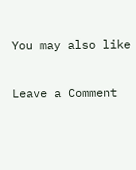You may also like

Leave a Comment